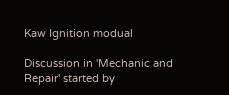Kaw Ignition modual

Discussion in 'Mechanic and Repair' started by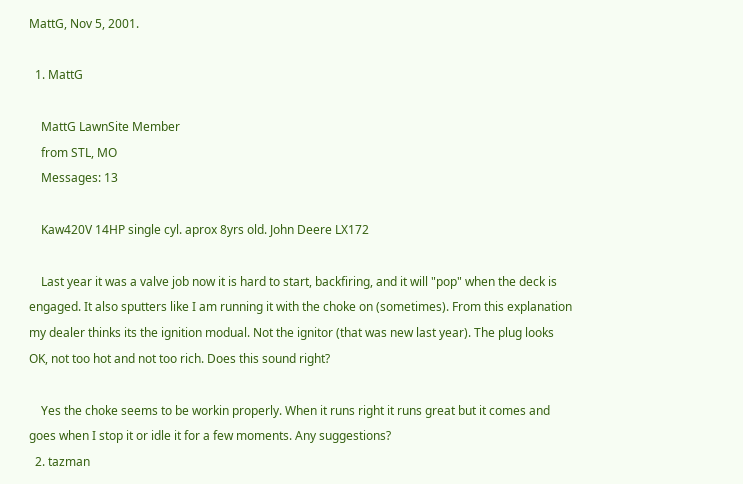MattG, Nov 5, 2001.

  1. MattG

    MattG LawnSite Member
    from STL, MO
    Messages: 13

    Kaw420V 14HP single cyl. aprox 8yrs old. John Deere LX172

    Last year it was a valve job now it is hard to start, backfiring, and it will "pop" when the deck is engaged. It also sputters like I am running it with the choke on (sometimes). From this explanation my dealer thinks its the ignition modual. Not the ignitor (that was new last year). The plug looks OK, not too hot and not too rich. Does this sound right?

    Yes the choke seems to be workin properly. When it runs right it runs great but it comes and goes when I stop it or idle it for a few moments. Any suggestions?
  2. tazman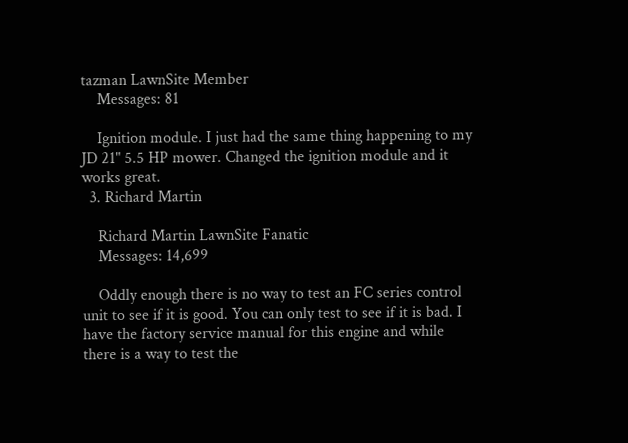tazman LawnSite Member
    Messages: 81

    Ignition module. I just had the same thing happening to my JD 21" 5.5 HP mower. Changed the ignition module and it works great.
  3. Richard Martin

    Richard Martin LawnSite Fanatic
    Messages: 14,699

    Oddly enough there is no way to test an FC series control unit to see if it is good. You can only test to see if it is bad. I have the factory service manual for this engine and while there is a way to test the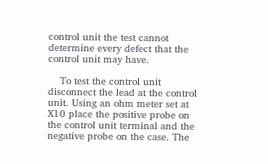control unit the test cannot determine every defect that the control unit may have.

    To test the control unit disconnect the lead at the control unit. Using an ohm meter set at X10 place the positive probe on the control unit terminal and the negative probe on the case. The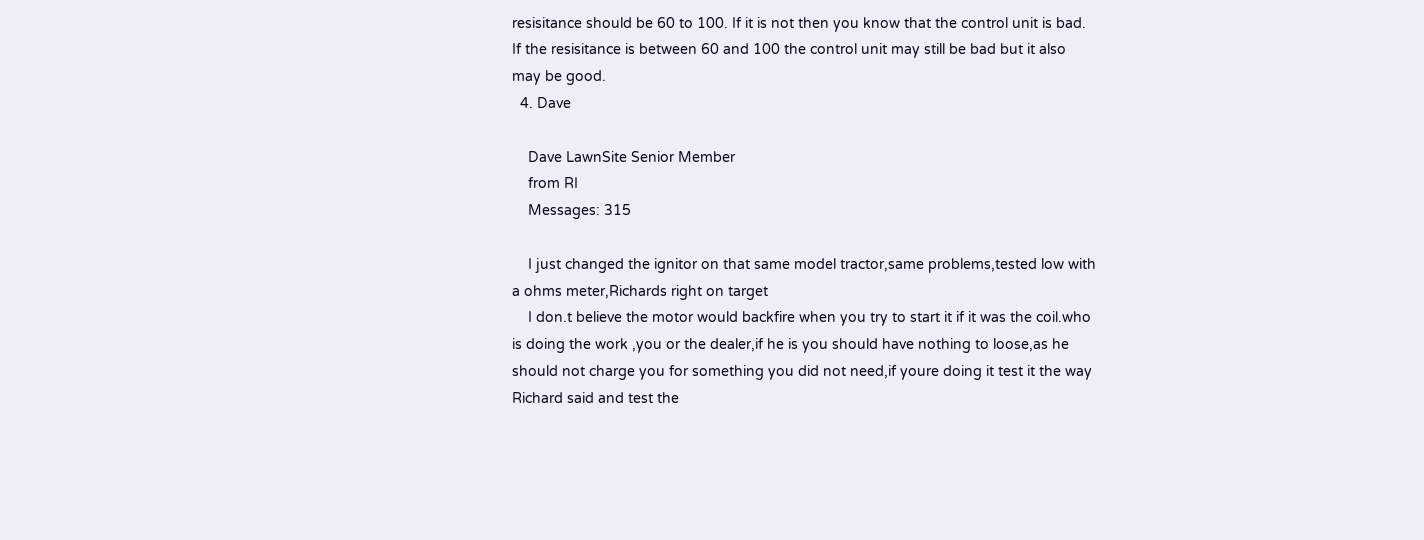resisitance should be 60 to 100. If it is not then you know that the control unit is bad. If the resisitance is between 60 and 100 the control unit may still be bad but it also may be good.
  4. Dave

    Dave LawnSite Senior Member
    from RI
    Messages: 315

    I just changed the ignitor on that same model tractor,same problems,tested low with a ohms meter,Richards right on target
    I don.t believe the motor would backfire when you try to start it if it was the coil.who is doing the work ,you or the dealer,if he is you should have nothing to loose,as he should not charge you for something you did not need,if youre doing it test it the way Richard said and test the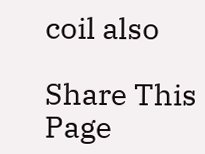coil also

Share This Page